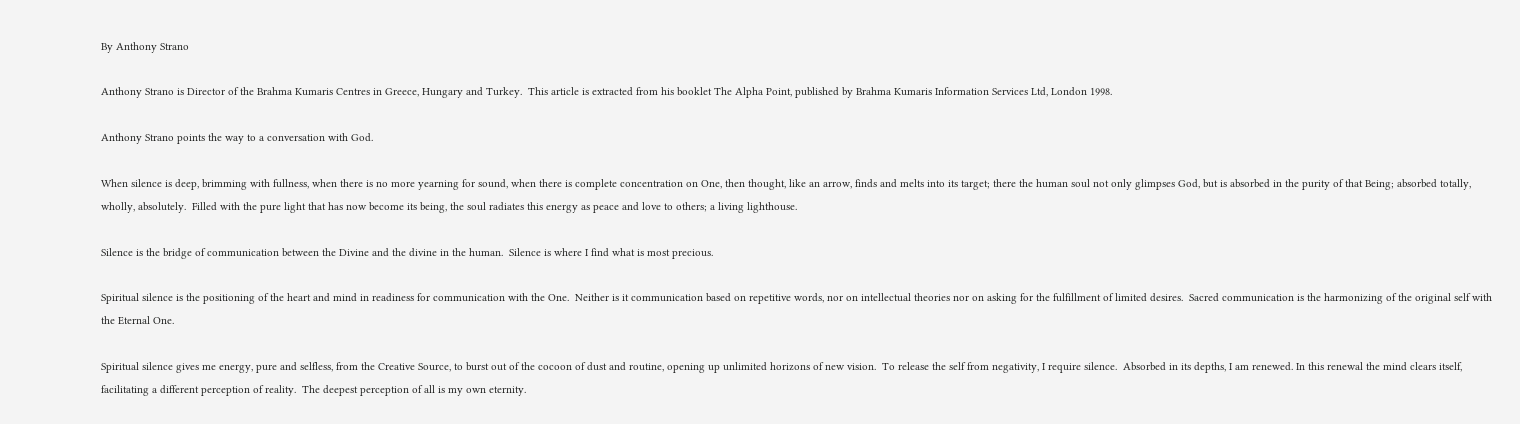By Anthony Strano

Anthony Strano is Director of the Brahma Kumaris Centres in Greece, Hungary and Turkey.  This article is extracted from his booklet The Alpha Point, published by Brahma Kumaris Information Services Ltd, London 1998.

Anthony Strano points the way to a conversation with God.

When silence is deep, brimming with fullness, when there is no more yearning for sound, when there is complete concentration on One, then thought, like an arrow, finds and melts into its target; there the human soul not only glimpses God, but is absorbed in the purity of that Being; absorbed totally, wholly, absolutely.  Filled with the pure light that has now become its being, the soul radiates this energy as peace and love to others; a living lighthouse.

Silence is the bridge of communication between the Divine and the divine in the human.  Silence is where I find what is most precious.

Spiritual silence is the positioning of the heart and mind in readiness for communication with the One.  Neither is it communication based on repetitive words, nor on intellectual theories nor on asking for the fulfillment of limited desires.  Sacred communication is the harmonizing of the original self with the Eternal One.

Spiritual silence gives me energy, pure and selfless, from the Creative Source, to burst out of the cocoon of dust and routine, opening up unlimited horizons of new vision.  To release the self from negativity, I require silence.  Absorbed in its depths, I am renewed. In this renewal the mind clears itself, facilitating a different perception of reality.  The deepest perception of all is my own eternity.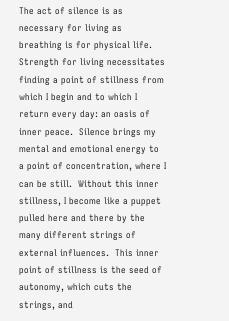The act of silence is as necessary for living as breathing is for physical life. Strength for living necessitates finding a point of stillness from which I begin and to which I return every day: an oasis of inner peace.  Silence brings my mental and emotional energy to a point of concentration, where I can be still.  Without this inner stillness, I become like a puppet pulled here and there by the many different strings of external influences.  This inner point of stillness is the seed of autonomy, which cuts the strings, and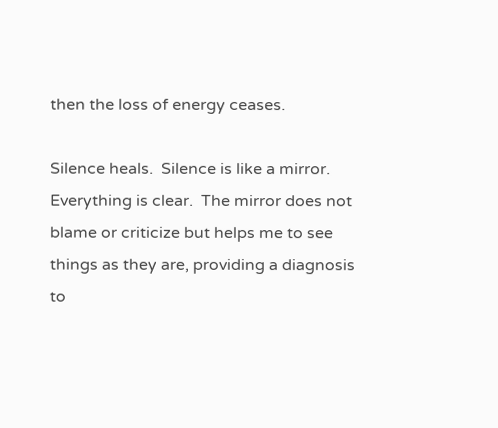then the loss of energy ceases.

Silence heals.  Silence is like a mirror.  Everything is clear.  The mirror does not blame or criticize but helps me to see things as they are, providing a diagnosis to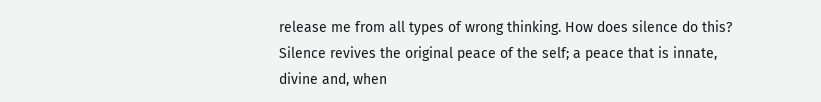release me from all types of wrong thinking. How does silence do this?  Silence revives the original peace of the self; a peace that is innate, divine and, when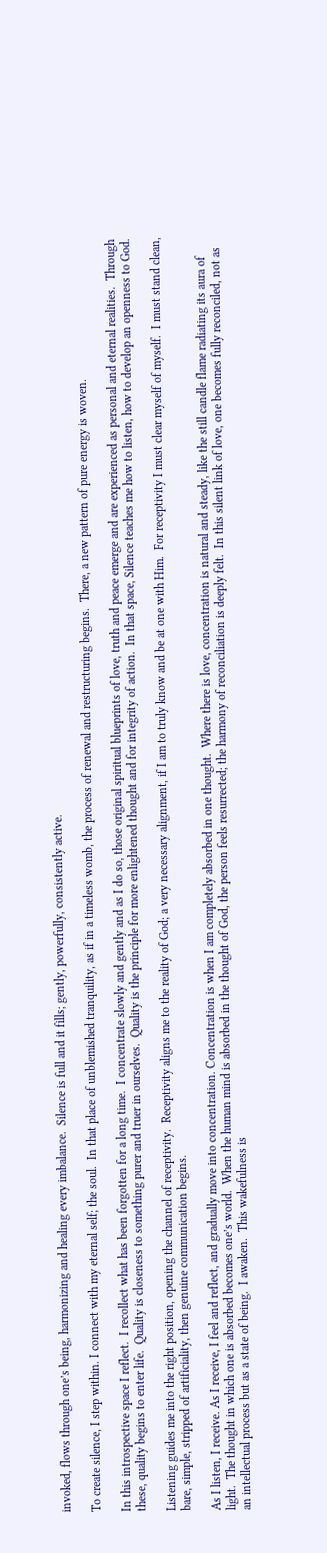invoked, flows through one’s being, harmonizing and healing every imbalance.  Silence is full and it fills; gently, powerfully, consistently active.

To create silence, I step within. I connect with my eternal self; the soul.  In that place of unblemished tranquility, as if in a timeless womb, the process of renewal and restructuring begins.  There, a new pattern of pure energy is woven.

In this introspective space I reflect.  I recollect what has been forgotten for a long time.  I concentrate slowly and gently and as I do so, those original spiritual blueprints of love, truth and peace emerge and are experienced as personal and eternal realities.  Through these, quality begins to enter life.  Quality is closeness to something purer and truer in ourselves.  Quality is the principle for more enlightened thought and for integrity of action.  In that space, Silence teaches me how to listen, how to develop an openness to God.

Listening guides me into the right position, opening the channel of receptivity.  Receptivity aligns me to the reality of God; a very necessary alignment, if I am to truly know and be at one with Him.  For receptivity I must clear myself of myself.  I must stand clean, bare, simple, stripped of artificiality, then genuine communication begins.

As I listen, I receive. As I receive, I feel and reflect, and gradually move into concentration. Concentration is when I am completely absorbed in one thought.  Where there is love, concentration is natural and steady, like the still candle flame radiating its aura of light.  The thought in which one is absorbed becomes one’s world.  When the human mind is absorbed in the thought of God, the person feels resurrected; the harmony of reconciliation is deeply felt.  In this silent link of love, one becomes fully reconciled, not as an intellectual process but as a state of being.  I awaken.  This wakefulness is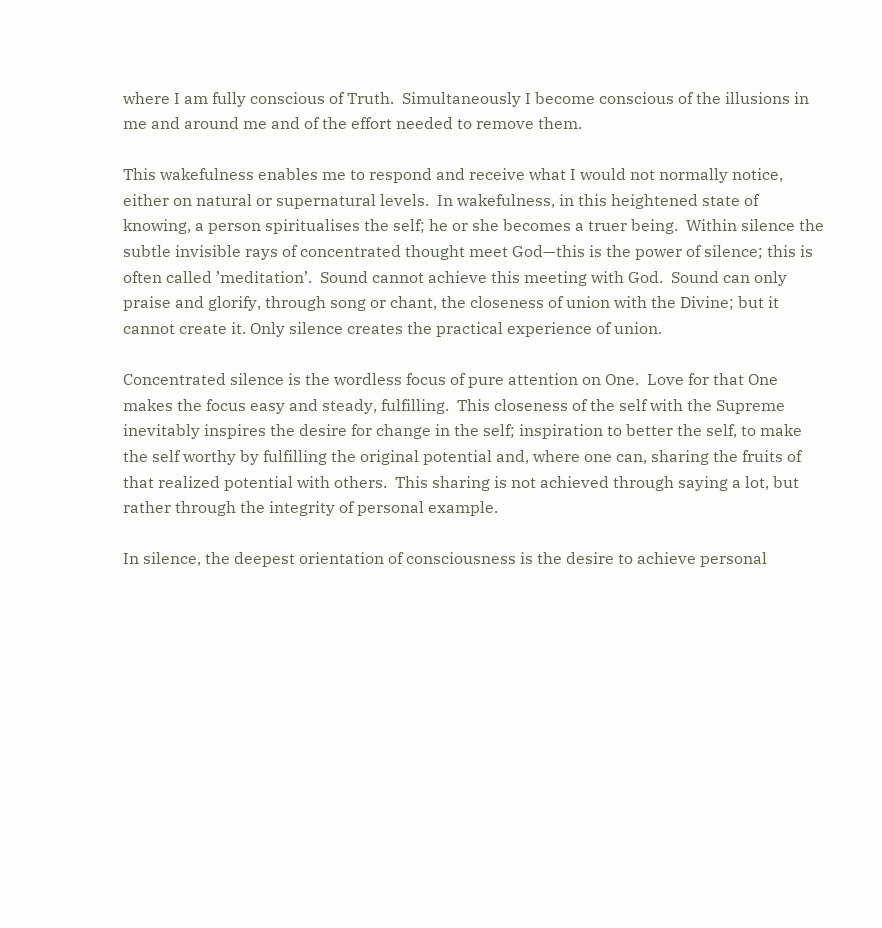where I am fully conscious of Truth.  Simultaneously I become conscious of the illusions in me and around me and of the effort needed to remove them.

This wakefulness enables me to respond and receive what I would not normally notice, either on natural or supernatural levels.  In wakefulness, in this heightened state of knowing, a person spiritualises the self; he or she becomes a truer being.  Within silence the subtle invisible rays of concentrated thought meet God—this is the power of silence; this is often called ’meditation’.  Sound cannot achieve this meeting with God.  Sound can only praise and glorify, through song or chant, the closeness of union with the Divine; but it cannot create it. Only silence creates the practical experience of union.

Concentrated silence is the wordless focus of pure attention on One.  Love for that One makes the focus easy and steady, fulfilling.  This closeness of the self with the Supreme inevitably inspires the desire for change in the self; inspiration to better the self, to make the self worthy by fulfilling the original potential and, where one can, sharing the fruits of that realized potential with others.  This sharing is not achieved through saying a lot, but rather through the integrity of personal example.

In silence, the deepest orientation of consciousness is the desire to achieve personal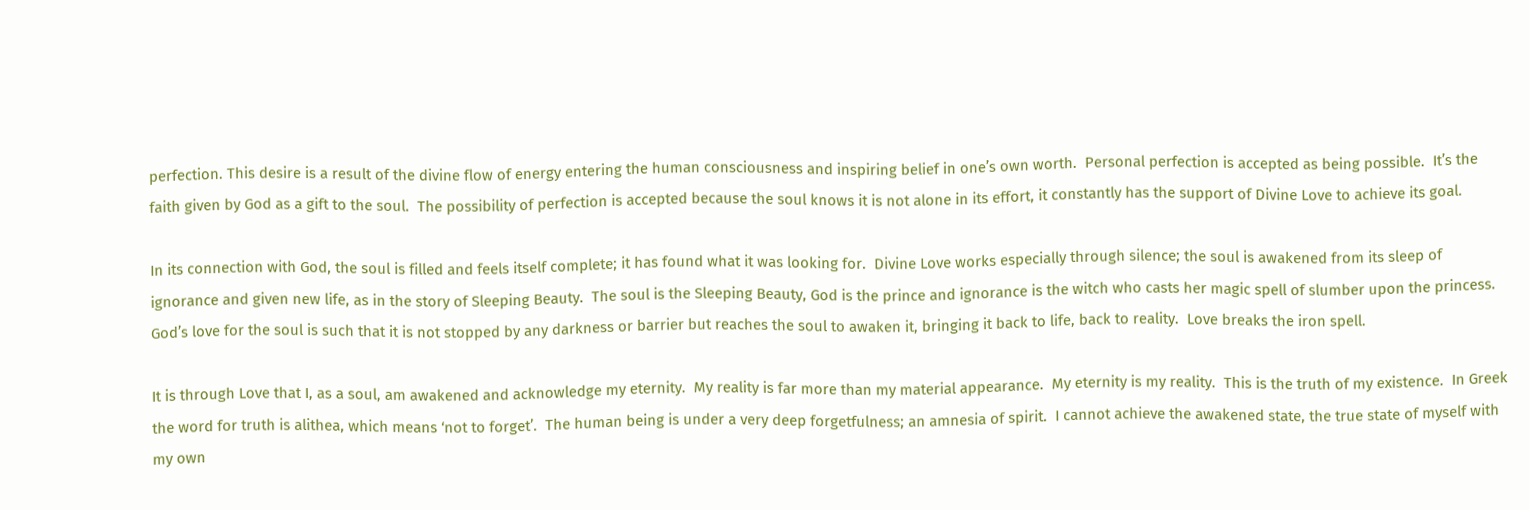perfection. This desire is a result of the divine flow of energy entering the human consciousness and inspiring belief in one’s own worth.  Personal perfection is accepted as being possible.  It’s the faith given by God as a gift to the soul.  The possibility of perfection is accepted because the soul knows it is not alone in its effort, it constantly has the support of Divine Love to achieve its goal.

In its connection with God, the soul is filled and feels itself complete; it has found what it was looking for.  Divine Love works especially through silence; the soul is awakened from its sleep of ignorance and given new life, as in the story of Sleeping Beauty.  The soul is the Sleeping Beauty, God is the prince and ignorance is the witch who casts her magic spell of slumber upon the princess.  God’s love for the soul is such that it is not stopped by any darkness or barrier but reaches the soul to awaken it, bringing it back to life, back to reality.  Love breaks the iron spell.

It is through Love that I, as a soul, am awakened and acknowledge my eternity.  My reality is far more than my material appearance.  My eternity is my reality.  This is the truth of my existence.  In Greek the word for truth is alithea, which means ‘not to forget’.  The human being is under a very deep forgetfulness; an amnesia of spirit.  I cannot achieve the awakened state, the true state of myself with my own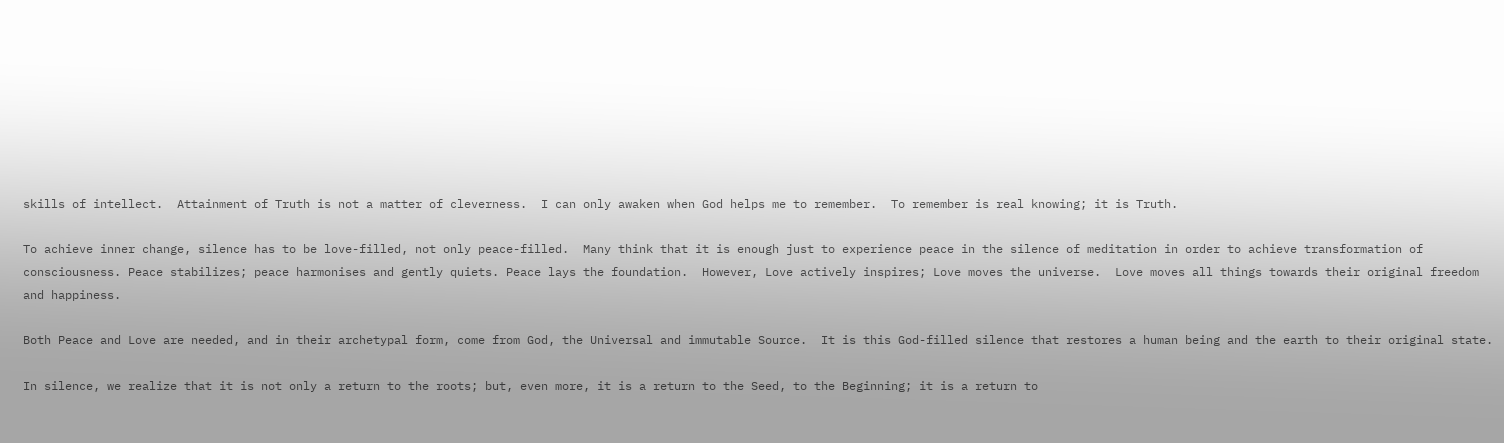skills of intellect.  Attainment of Truth is not a matter of cleverness.  I can only awaken when God helps me to remember.  To remember is real knowing; it is Truth.

To achieve inner change, silence has to be love-filled, not only peace-filled.  Many think that it is enough just to experience peace in the silence of meditation in order to achieve transformation of consciousness. Peace stabilizes; peace harmonises and gently quiets. Peace lays the foundation.  However, Love actively inspires; Love moves the universe.  Love moves all things towards their original freedom and happiness.

Both Peace and Love are needed, and in their archetypal form, come from God, the Universal and immutable Source.  It is this God-filled silence that restores a human being and the earth to their original state.

In silence, we realize that it is not only a return to the roots; but, even more, it is a return to the Seed, to the Beginning; it is a return to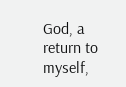God, a return to myself,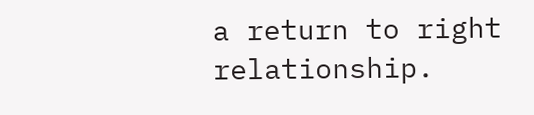a return to right relationship.